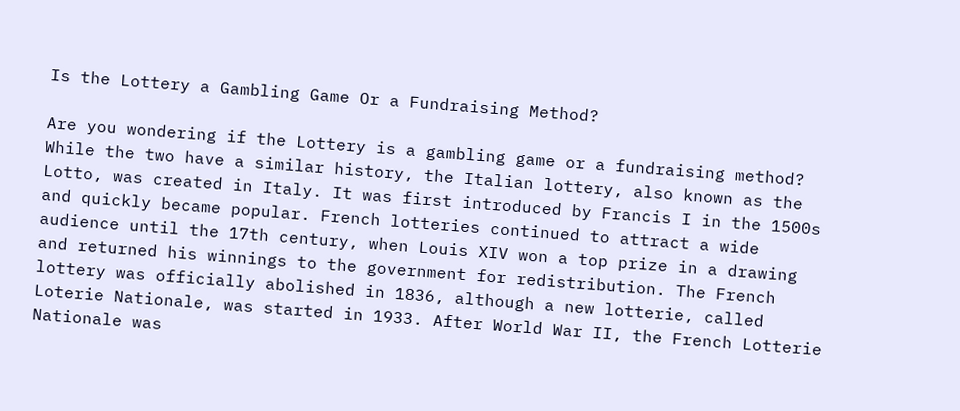Is the Lottery a Gambling Game Or a Fundraising Method?

Are you wondering if the Lottery is a gambling game or a fundraising method? While the two have a similar history, the Italian lottery, also known as the Lotto, was created in Italy. It was first introduced by Francis I in the 1500s and quickly became popular. French lotteries continued to attract a wide audience until the 17th century, when Louis XIV won a top prize in a drawing and returned his winnings to the government for redistribution. The French lottery was officially abolished in 1836, although a new lotterie, called Loterie Nationale, was started in 1933. After World War II, the French Lotterie Nationale was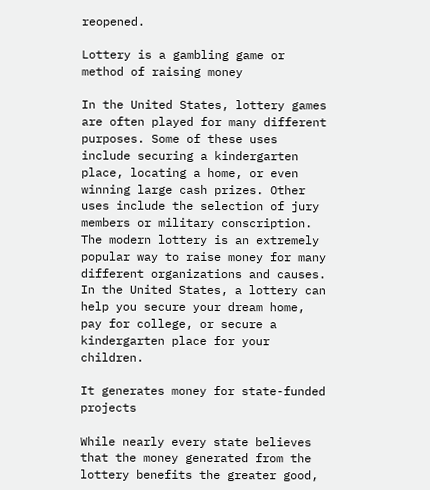reopened.

Lottery is a gambling game or method of raising money

In the United States, lottery games are often played for many different purposes. Some of these uses include securing a kindergarten place, locating a home, or even winning large cash prizes. Other uses include the selection of jury members or military conscription. The modern lottery is an extremely popular way to raise money for many different organizations and causes. In the United States, a lottery can help you secure your dream home, pay for college, or secure a kindergarten place for your children.

It generates money for state-funded projects

While nearly every state believes that the money generated from the lottery benefits the greater good,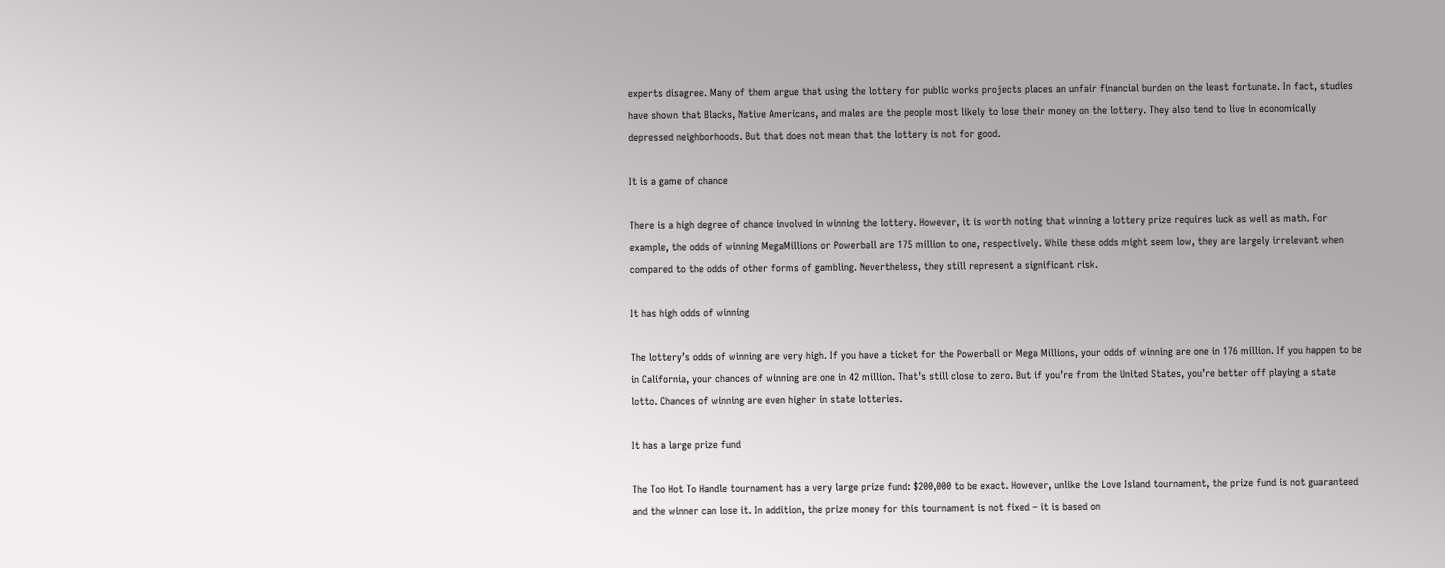experts disagree. Many of them argue that using the lottery for public works projects places an unfair financial burden on the least fortunate. In fact, studies have shown that Blacks, Native Americans, and males are the people most likely to lose their money on the lottery. They also tend to live in economically depressed neighborhoods. But that does not mean that the lottery is not for good.

It is a game of chance

There is a high degree of chance involved in winning the lottery. However, it is worth noting that winning a lottery prize requires luck as well as math. For example, the odds of winning MegaMillions or Powerball are 175 million to one, respectively. While these odds might seem low, they are largely irrelevant when compared to the odds of other forms of gambling. Nevertheless, they still represent a significant risk.

It has high odds of winning

The lottery’s odds of winning are very high. If you have a ticket for the Powerball or Mega Millions, your odds of winning are one in 176 million. If you happen to be in California, your chances of winning are one in 42 million. That’s still close to zero. But if you’re from the United States, you’re better off playing a state lotto. Chances of winning are even higher in state lotteries.

It has a large prize fund

The Too Hot To Handle tournament has a very large prize fund: $200,000 to be exact. However, unlike the Love Island tournament, the prize fund is not guaranteed and the winner can lose it. In addition, the prize money for this tournament is not fixed – it is based on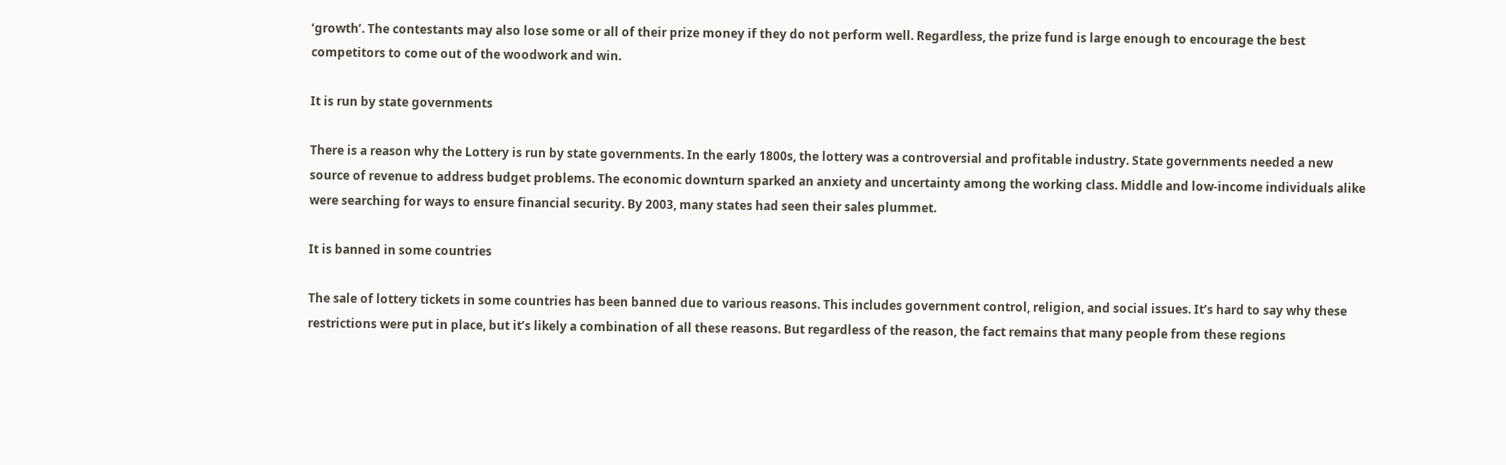‘growth’. The contestants may also lose some or all of their prize money if they do not perform well. Regardless, the prize fund is large enough to encourage the best competitors to come out of the woodwork and win.

It is run by state governments

There is a reason why the Lottery is run by state governments. In the early 1800s, the lottery was a controversial and profitable industry. State governments needed a new source of revenue to address budget problems. The economic downturn sparked an anxiety and uncertainty among the working class. Middle and low-income individuals alike were searching for ways to ensure financial security. By 2003, many states had seen their sales plummet.

It is banned in some countries

The sale of lottery tickets in some countries has been banned due to various reasons. This includes government control, religion, and social issues. It’s hard to say why these restrictions were put in place, but it’s likely a combination of all these reasons. But regardless of the reason, the fact remains that many people from these regions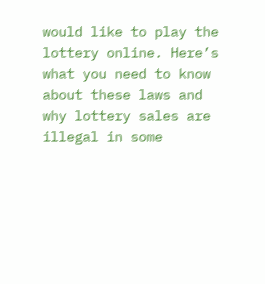would like to play the lottery online. Here’s what you need to know about these laws and why lottery sales are illegal in some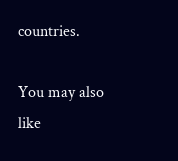countries.

You may also like